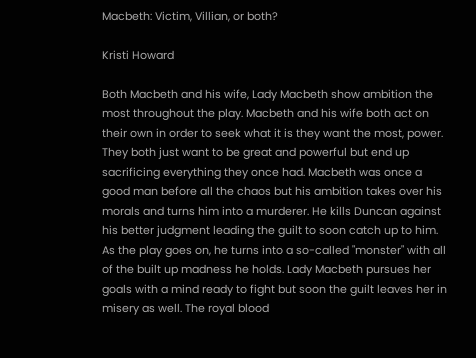Macbeth: Victim, Villian, or both?

Kristi Howard

Both Macbeth and his wife, Lady Macbeth show ambition the most throughout the play. Macbeth and his wife both act on their own in order to seek what it is they want the most, power. They both just want to be great and powerful but end up sacrificing everything they once had. Macbeth was once a good man before all the chaos but his ambition takes over his morals and turns him into a murderer. He kills Duncan against his better judgment leading the guilt to soon catch up to him. As the play goes on, he turns into a so-called "monster" with all of the built up madness he holds. Lady Macbeth pursues her goals with a mind ready to fight but soon the guilt leaves her in misery as well. The royal blood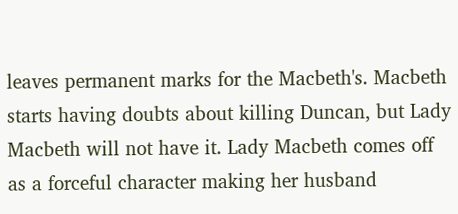leaves permanent marks for the Macbeth's. Macbeth starts having doubts about killing Duncan, but Lady Macbeth will not have it. Lady Macbeth comes off as a forceful character making her husband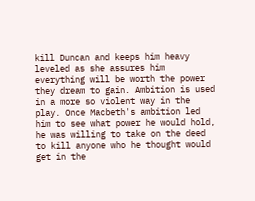kill Duncan and keeps him heavy leveled as she assures him everything will be worth the power they dream to gain. Ambition is used in a more so violent way in the play. Once Macbeth's ambition led him to see what power he would hold, he was willing to take on the deed to kill anyone who he thought would get in the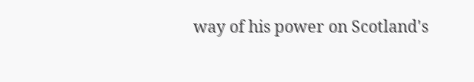way of his power on Scotland's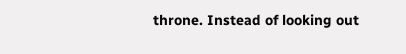throne. Instead of looking out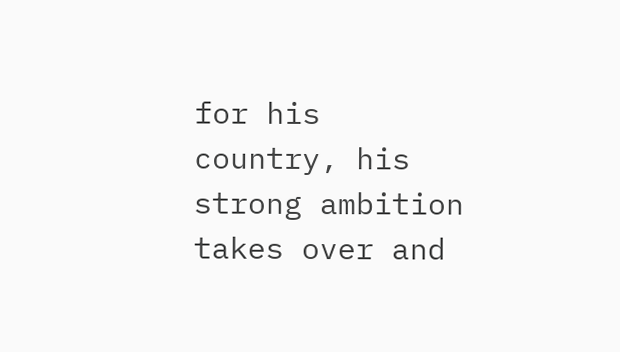for his country, his strong ambition takes over and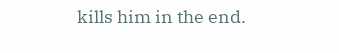kills him in the end.